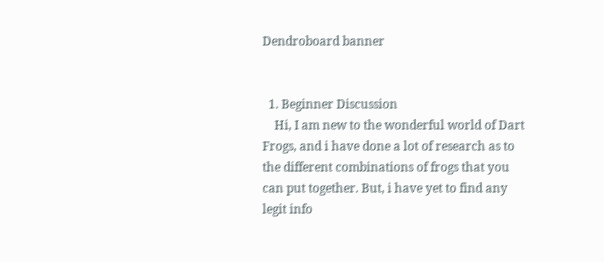Dendroboard banner


  1. Beginner Discussion
    Hi, I am new to the wonderful world of Dart Frogs, and i have done a lot of research as to the different combinations of frogs that you can put together. But, i have yet to find any legit info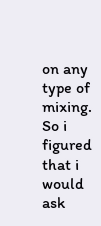on any type of mixing. So i figured that i would ask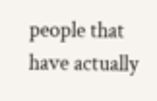people that have actually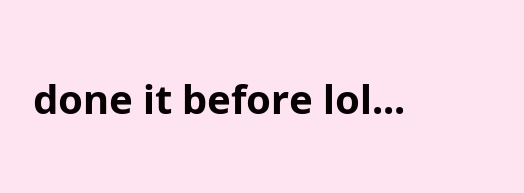done it before lol...